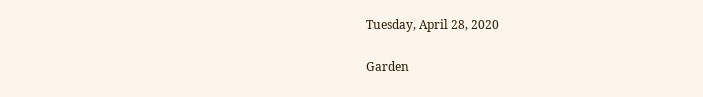Tuesday, April 28, 2020

Garden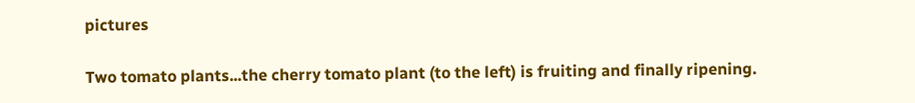pictures

Two tomato plants...the cherry tomato plant (to the left) is fruiting and finally ripening.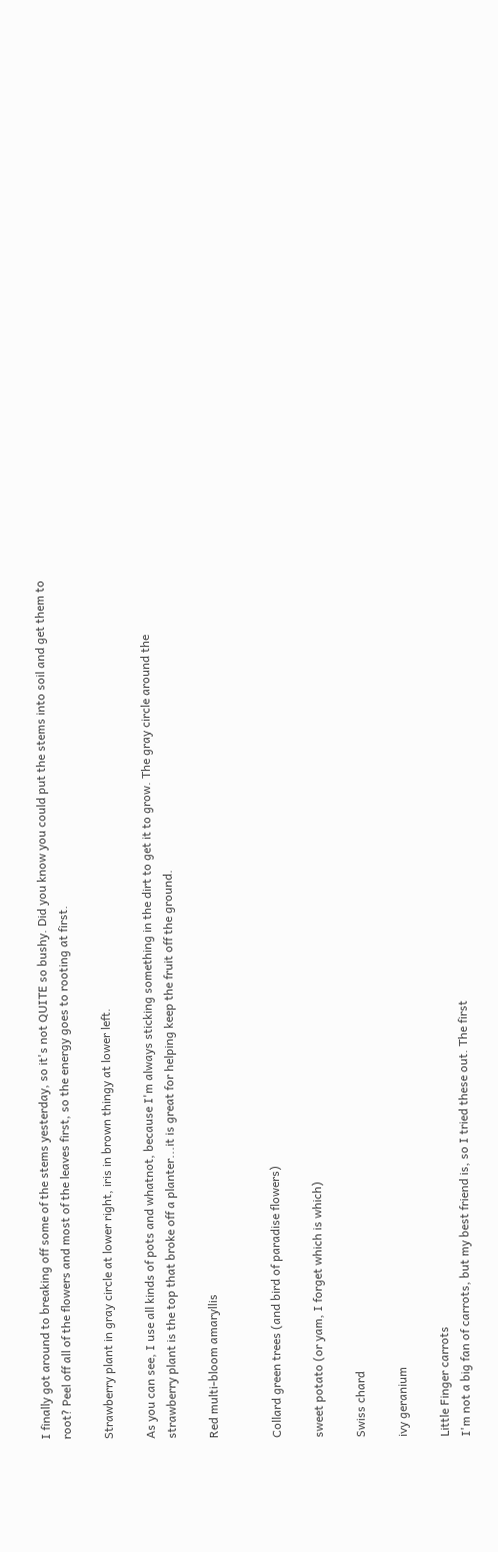I finally got around to breaking off some of the stems yesterday, so it's not QUITE so bushy. Did you know you could put the stems into soil and get them to root? Peel off all of the flowers and most of the leaves first, so the energy goes to rooting at first.

Strawberry plant in gray circle at lower right, iris in brown thingy at lower left.

As you can see, I use all kinds of pots and whatnot, because I'm always sticking something in the dirt to get it to grow. The gray circle around the strawberry plant is the top that broke off a planter...it is great for helping keep the fruit off the ground.

Red multi-bloom amaryllis


Collard green trees (and bird of paradise flowers)

sweet potato (or yam, I forget which is which)

Swiss chard

ivy geranium

Little Finger carrots
I'm not a big fan of carrots, but my best friend is, so I tried these out. The first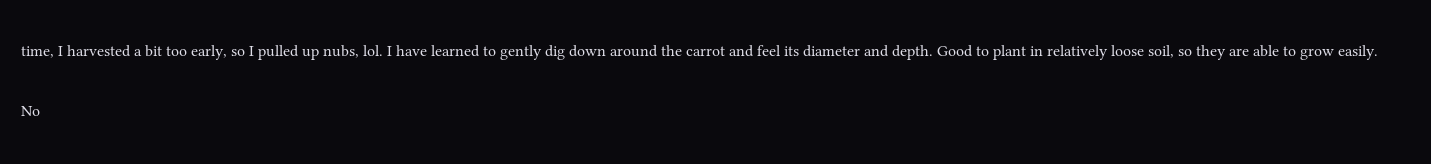time, I harvested a bit too early, so I pulled up nubs, lol. I have learned to gently dig down around the carrot and feel its diameter and depth. Good to plant in relatively loose soil, so they are able to grow easily.

No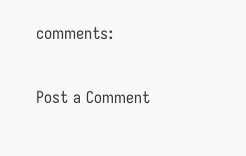comments:

Post a Comment